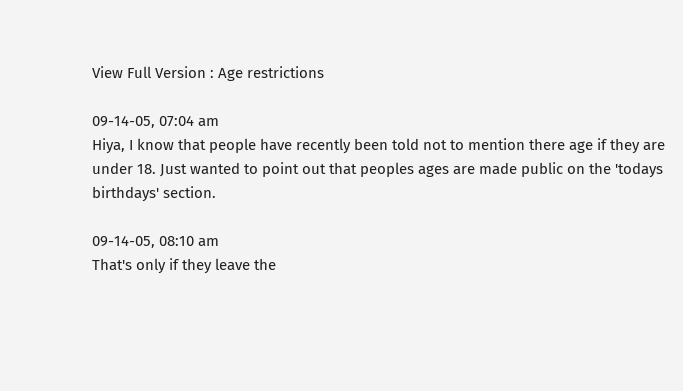View Full Version : Age restrictions

09-14-05, 07:04 am
Hiya, I know that people have recently been told not to mention there age if they are under 18. Just wanted to point out that peoples ages are made public on the 'todays birthdays' section.

09-14-05, 08:10 am
That's only if they leave the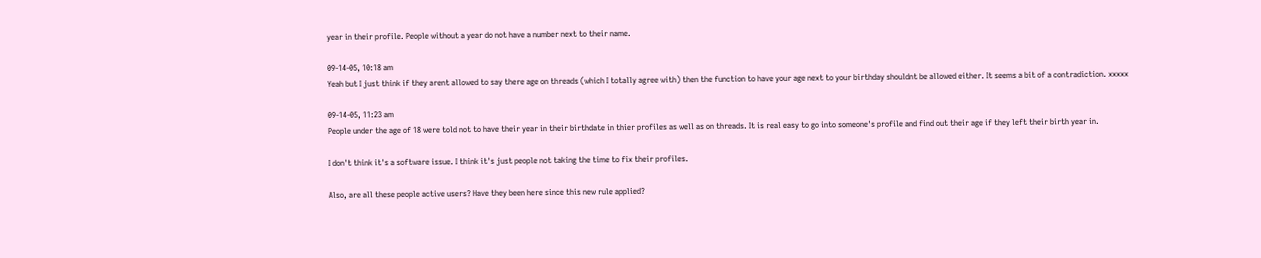year in their profile. People without a year do not have a number next to their name.

09-14-05, 10:18 am
Yeah but I just think if they arent allowed to say there age on threads (which I totally agree with) then the function to have your age next to your birthday shouldnt be allowed either. It seems a bit of a contradiction. xxxxx

09-14-05, 11:23 am
People under the age of 18 were told not to have their year in their birthdate in thier profiles as well as on threads. It is real easy to go into someone's profile and find out their age if they left their birth year in.

I don't think it's a software issue. I think it's just people not taking the time to fix their profiles.

Also, are all these people active users? Have they been here since this new rule applied?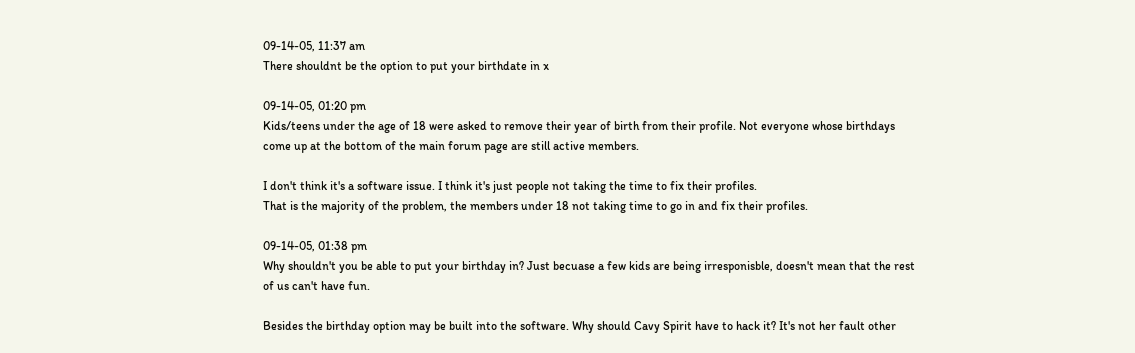09-14-05, 11:37 am
There shouldnt be the option to put your birthdate in x

09-14-05, 01:20 pm
Kids/teens under the age of 18 were asked to remove their year of birth from their profile. Not everyone whose birthdays come up at the bottom of the main forum page are still active members.

I don't think it's a software issue. I think it's just people not taking the time to fix their profiles.
That is the majority of the problem, the members under 18 not taking time to go in and fix their profiles.

09-14-05, 01:38 pm
Why shouldn't you be able to put your birthday in? Just becuase a few kids are being irresponisble, doesn't mean that the rest of us can't have fun.

Besides the birthday option may be built into the software. Why should Cavy Spirit have to hack it? It's not her fault other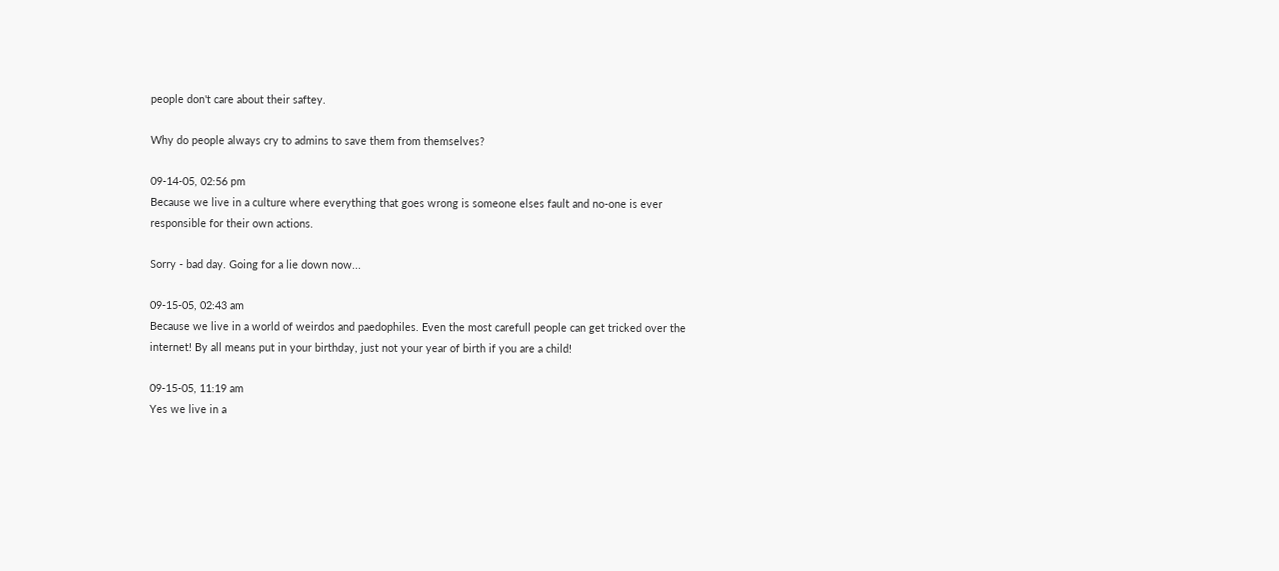people don't care about their saftey.

Why do people always cry to admins to save them from themselves?

09-14-05, 02:56 pm
Because we live in a culture where everything that goes wrong is someone elses fault and no-one is ever responsible for their own actions.

Sorry - bad day. Going for a lie down now...

09-15-05, 02:43 am
Because we live in a world of weirdos and paedophiles. Even the most carefull people can get tricked over the internet! By all means put in your birthday, just not your year of birth if you are a child!

09-15-05, 11:19 am
Yes we live in a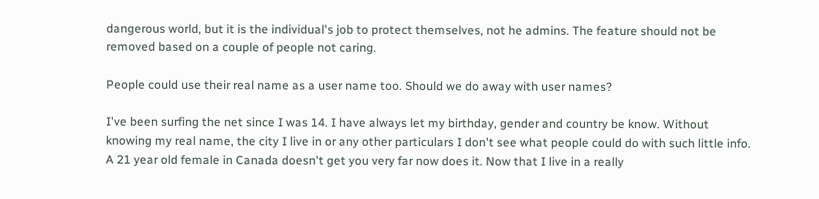dangerous world, but it is the individual's job to protect themselves, not he admins. The feature should not be removed based on a couple of people not caring.

People could use their real name as a user name too. Should we do away with user names?

I've been surfing the net since I was 14. I have always let my birthday, gender and country be know. Without knowing my real name, the city I live in or any other particulars I don't see what people could do with such little info. A 21 year old female in Canada doesn't get you very far now does it. Now that I live in a really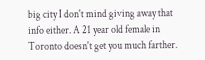big city I don't mind giving away that info either. A 21 year old female in Toronto doesn't get you much farther.